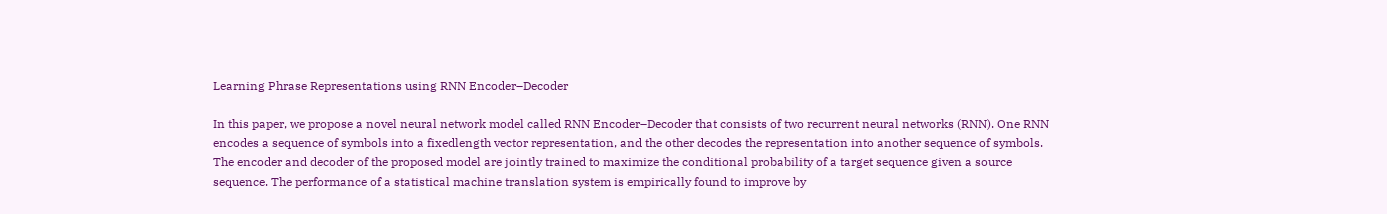Learning Phrase Representations using RNN Encoder–Decoder

In this paper, we propose a novel neural network model called RNN Encoder–Decoder that consists of two recurrent neural networks (RNN). One RNN encodes a sequence of symbols into a fixedlength vector representation, and the other decodes the representation into another sequence of symbols. The encoder and decoder of the proposed model are jointly trained to maximize the conditional probability of a target sequence given a source sequence. The performance of a statistical machine translation system is empirically found to improve by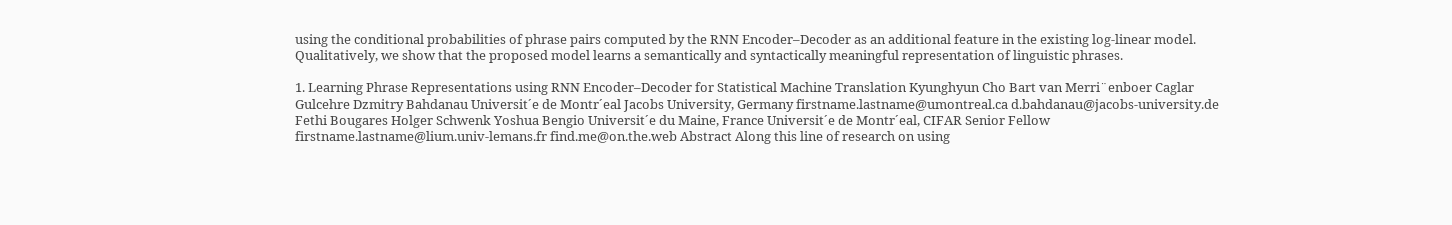using the conditional probabilities of phrase pairs computed by the RNN Encoder–Decoder as an additional feature in the existing log-linear model. Qualitatively, we show that the proposed model learns a semantically and syntactically meaningful representation of linguistic phrases.

1. Learning Phrase Representations using RNN Encoder–Decoder for Statistical Machine Translation Kyunghyun Cho Bart van Merri¨enboer Caglar Gulcehre Dzmitry Bahdanau Universit´e de Montr´eal Jacobs University, Germany firstname.lastname@umontreal.ca d.bahdanau@jacobs-university.de Fethi Bougares Holger Schwenk Yoshua Bengio Universit´e du Maine, France Universit´e de Montr´eal, CIFAR Senior Fellow firstname.lastname@lium.univ-lemans.fr find.me@on.the.web Abstract Along this line of research on using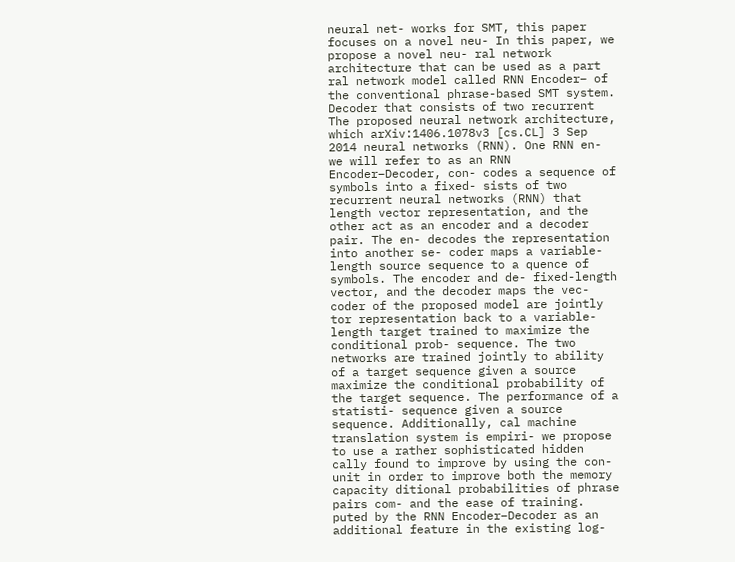neural net- works for SMT, this paper focuses on a novel neu- In this paper, we propose a novel neu- ral network architecture that can be used as a part ral network model called RNN Encoder– of the conventional phrase-based SMT system. Decoder that consists of two recurrent The proposed neural network architecture, which arXiv:1406.1078v3 [cs.CL] 3 Sep 2014 neural networks (RNN). One RNN en- we will refer to as an RNN Encoder–Decoder, con- codes a sequence of symbols into a fixed- sists of two recurrent neural networks (RNN) that length vector representation, and the other act as an encoder and a decoder pair. The en- decodes the representation into another se- coder maps a variable-length source sequence to a quence of symbols. The encoder and de- fixed-length vector, and the decoder maps the vec- coder of the proposed model are jointly tor representation back to a variable-length target trained to maximize the conditional prob- sequence. The two networks are trained jointly to ability of a target sequence given a source maximize the conditional probability of the target sequence. The performance of a statisti- sequence given a source sequence. Additionally, cal machine translation system is empiri- we propose to use a rather sophisticated hidden cally found to improve by using the con- unit in order to improve both the memory capacity ditional probabilities of phrase pairs com- and the ease of training. puted by the RNN Encoder–Decoder as an additional feature in the existing log-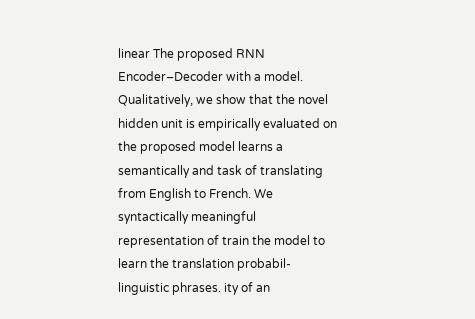linear The proposed RNN Encoder–Decoder with a model. Qualitatively, we show that the novel hidden unit is empirically evaluated on the proposed model learns a semantically and task of translating from English to French. We syntactically meaningful representation of train the model to learn the translation probabil- linguistic phrases. ity of an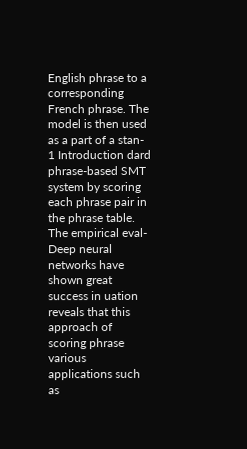English phrase to a corresponding French phrase. The model is then used as a part of a stan- 1 Introduction dard phrase-based SMT system by scoring each phrase pair in the phrase table. The empirical eval- Deep neural networks have shown great success in uation reveals that this approach of scoring phrase various applications such as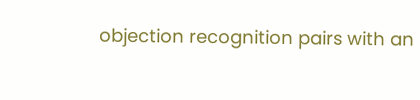objection recognition pairs with an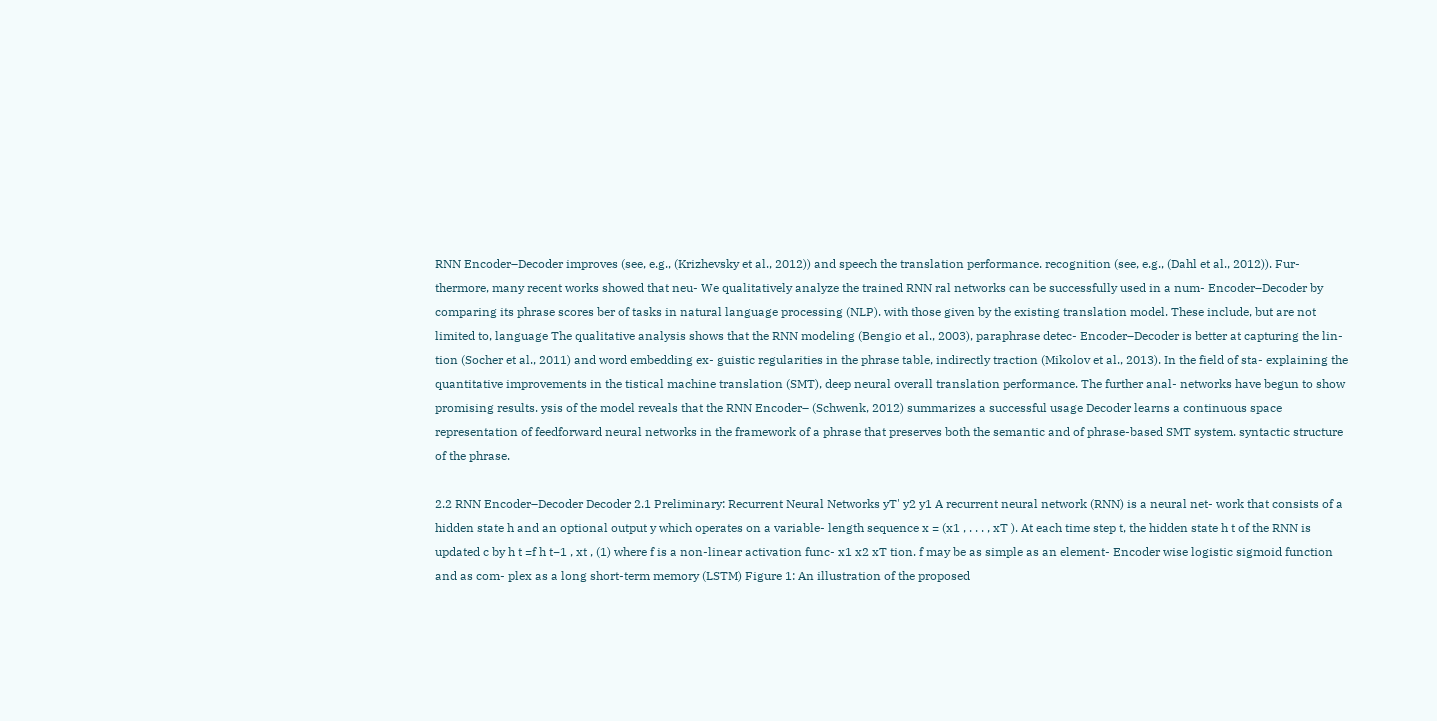RNN Encoder–Decoder improves (see, e.g., (Krizhevsky et al., 2012)) and speech the translation performance. recognition (see, e.g., (Dahl et al., 2012)). Fur- thermore, many recent works showed that neu- We qualitatively analyze the trained RNN ral networks can be successfully used in a num- Encoder–Decoder by comparing its phrase scores ber of tasks in natural language processing (NLP). with those given by the existing translation model. These include, but are not limited to, language The qualitative analysis shows that the RNN modeling (Bengio et al., 2003), paraphrase detec- Encoder–Decoder is better at capturing the lin- tion (Socher et al., 2011) and word embedding ex- guistic regularities in the phrase table, indirectly traction (Mikolov et al., 2013). In the field of sta- explaining the quantitative improvements in the tistical machine translation (SMT), deep neural overall translation performance. The further anal- networks have begun to show promising results. ysis of the model reveals that the RNN Encoder– (Schwenk, 2012) summarizes a successful usage Decoder learns a continuous space representation of feedforward neural networks in the framework of a phrase that preserves both the semantic and of phrase-based SMT system. syntactic structure of the phrase.

2.2 RNN Encoder–Decoder Decoder 2.1 Preliminary: Recurrent Neural Networks yT' y2 y1 A recurrent neural network (RNN) is a neural net- work that consists of a hidden state h and an optional output y which operates on a variable- length sequence x = (x1 , . . . , xT ). At each time step t, the hidden state h t of the RNN is updated c by h t =f h t−1 , xt , (1) where f is a non-linear activation func- x1 x2 xT tion. f may be as simple as an element- Encoder wise logistic sigmoid function and as com- plex as a long short-term memory (LSTM) Figure 1: An illustration of the proposed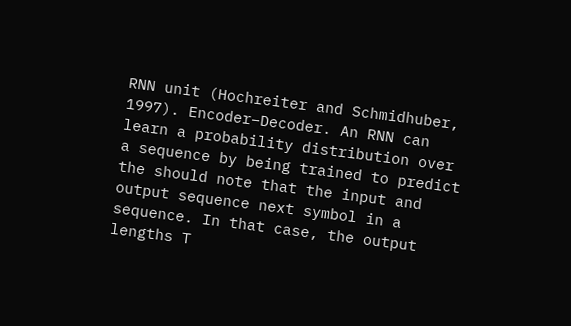RNN unit (Hochreiter and Schmidhuber, 1997). Encoder–Decoder. An RNN can learn a probability distribution over a sequence by being trained to predict the should note that the input and output sequence next symbol in a sequence. In that case, the output lengths T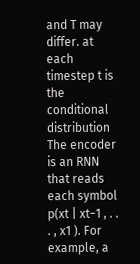and T may differ. at each timestep t is the conditional distribution The encoder is an RNN that reads each symbol p(xt | xt−1 , . . . , x1 ). For example, a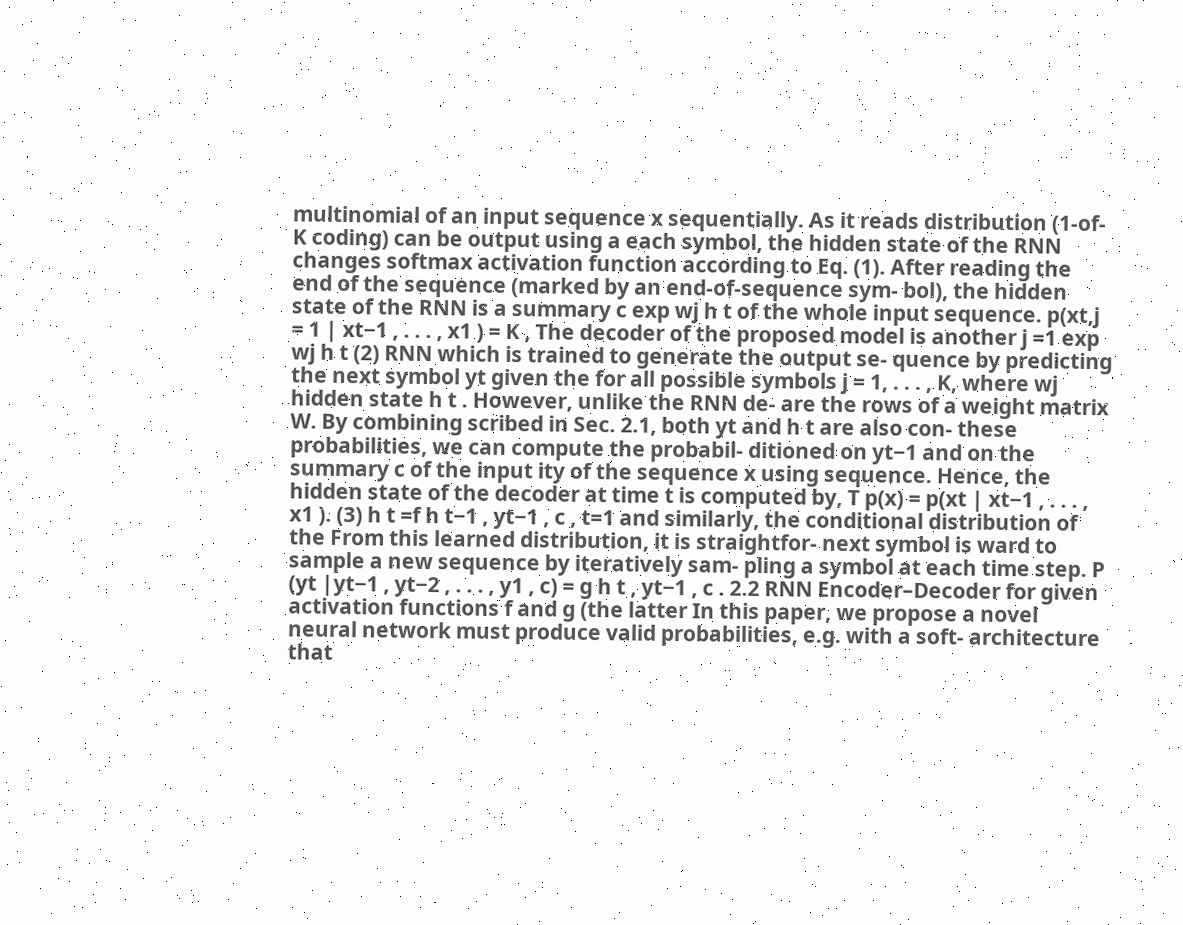multinomial of an input sequence x sequentially. As it reads distribution (1-of-K coding) can be output using a each symbol, the hidden state of the RNN changes softmax activation function according to Eq. (1). After reading the end of the sequence (marked by an end-of-sequence sym- bol), the hidden state of the RNN is a summary c exp wj h t of the whole input sequence. p(xt,j = 1 | xt−1 , . . . , x1 ) = K , The decoder of the proposed model is another j =1 exp wj h t (2) RNN which is trained to generate the output se- quence by predicting the next symbol yt given the for all possible symbols j = 1, . . . , K, where wj hidden state h t . However, unlike the RNN de- are the rows of a weight matrix W. By combining scribed in Sec. 2.1, both yt and h t are also con- these probabilities, we can compute the probabil- ditioned on yt−1 and on the summary c of the input ity of the sequence x using sequence. Hence, the hidden state of the decoder at time t is computed by, T p(x) = p(xt | xt−1 , . . . , x1 ). (3) h t =f h t−1 , yt−1 , c , t=1 and similarly, the conditional distribution of the From this learned distribution, it is straightfor- next symbol is ward to sample a new sequence by iteratively sam- pling a symbol at each time step. P (yt |yt−1 , yt−2 , . . . , y1 , c) = g h t , yt−1 , c . 2.2 RNN Encoder–Decoder for given activation functions f and g (the latter In this paper, we propose a novel neural network must produce valid probabilities, e.g. with a soft- architecture that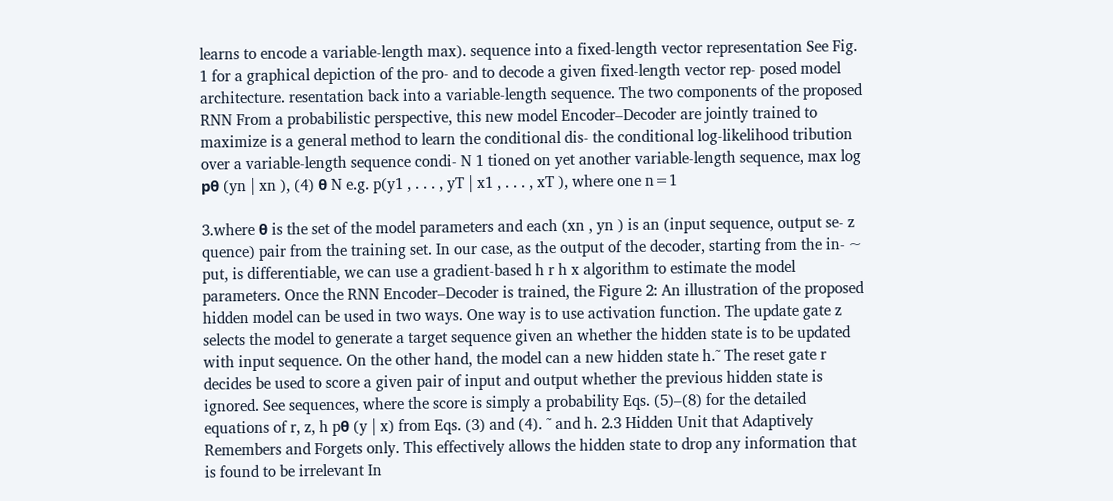learns to encode a variable-length max). sequence into a fixed-length vector representation See Fig. 1 for a graphical depiction of the pro- and to decode a given fixed-length vector rep- posed model architecture. resentation back into a variable-length sequence. The two components of the proposed RNN From a probabilistic perspective, this new model Encoder–Decoder are jointly trained to maximize is a general method to learn the conditional dis- the conditional log-likelihood tribution over a variable-length sequence condi- N 1 tioned on yet another variable-length sequence, max log pθ (yn | xn ), (4) θ N e.g. p(y1 , . . . , yT | x1 , . . . , xT ), where one n=1

3.where θ is the set of the model parameters and each (xn , yn ) is an (input sequence, output se- z quence) pair from the training set. In our case, as the output of the decoder, starting from the in- ~ put, is differentiable, we can use a gradient-based h r h x algorithm to estimate the model parameters. Once the RNN Encoder–Decoder is trained, the Figure 2: An illustration of the proposed hidden model can be used in two ways. One way is to use activation function. The update gate z selects the model to generate a target sequence given an whether the hidden state is to be updated with input sequence. On the other hand, the model can a new hidden state h.˜ The reset gate r decides be used to score a given pair of input and output whether the previous hidden state is ignored. See sequences, where the score is simply a probability Eqs. (5)–(8) for the detailed equations of r, z, h pθ (y | x) from Eqs. (3) and (4). ˜ and h. 2.3 Hidden Unit that Adaptively Remembers and Forgets only. This effectively allows the hidden state to drop any information that is found to be irrelevant In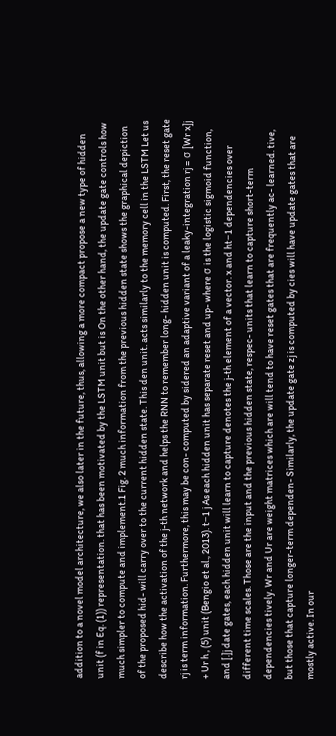addition to a novel model architecture, we also later in the future, thus, allowing a more compact propose a new type of hidden unit (f in Eq. (1)) representation. that has been motivated by the LSTM unit but is On the other hand, the update gate controls how much simpler to compute and implement.1 Fig. 2 much information from the previous hidden state shows the graphical depiction of the proposed hid- will carry over to the current hidden state. This den unit. acts similarly to the memory cell in the LSTM Let us describe how the activation of the j-th network and helps the RNN to remember long- hidden unit is computed. First, the reset gate rj is term information. Furthermore, this may be con- computed by sidered an adaptive variant of a leaky-integration rj = σ [Wr x]j + Ur h , (5) unit (Bengio et al., 2013). t−1 j As each hidden unit has separate reset and up- where σ is the logistic sigmoid function, and [.]j date gates, each hidden unit will learn to capture denotes the j-th element of a vector. x and ht−1 dependencies over different time scales. Those are the input and the previous hidden state, respec- units that learn to capture short-term dependencies tively. Wr and Ur are weight matrices which are will tend to have reset gates that are frequently ac- learned. tive, but those that capture longer-term dependen- Similarly, the update gate zj is computed by cies will have update gates that are mostly active. In our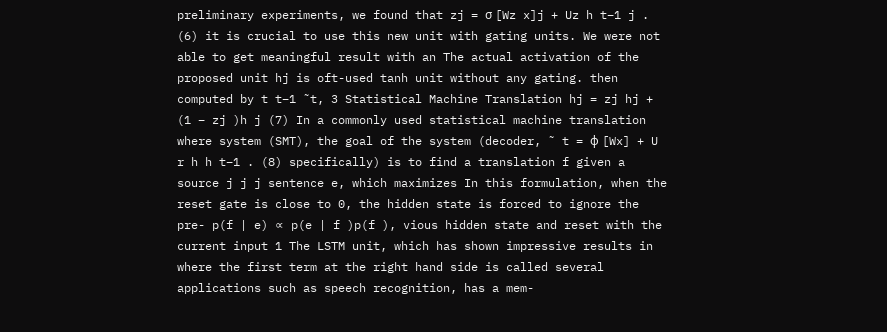preliminary experiments, we found that zj = σ [Wz x]j + Uz h t−1 j . (6) it is crucial to use this new unit with gating units. We were not able to get meaningful result with an The actual activation of the proposed unit hj is oft-used tanh unit without any gating. then computed by t t−1 ˜t, 3 Statistical Machine Translation hj = zj hj + (1 − zj )h j (7) In a commonly used statistical machine translation where system (SMT), the goal of the system (decoder, ˜ t = φ [Wx] + U r h h t−1 . (8) specifically) is to find a translation f given a source j j j sentence e, which maximizes In this formulation, when the reset gate is close to 0, the hidden state is forced to ignore the pre- p(f | e) ∝ p(e | f )p(f ), vious hidden state and reset with the current input 1 The LSTM unit, which has shown impressive results in where the first term at the right hand side is called several applications such as speech recognition, has a mem-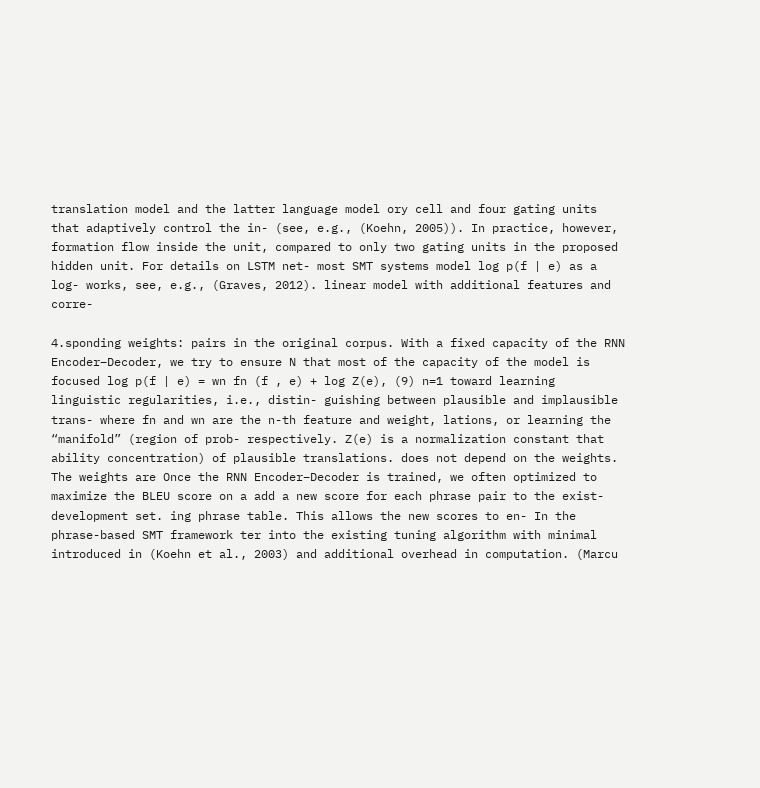translation model and the latter language model ory cell and four gating units that adaptively control the in- (see, e.g., (Koehn, 2005)). In practice, however, formation flow inside the unit, compared to only two gating units in the proposed hidden unit. For details on LSTM net- most SMT systems model log p(f | e) as a log- works, see, e.g., (Graves, 2012). linear model with additional features and corre-

4.sponding weights: pairs in the original corpus. With a fixed capacity of the RNN Encoder–Decoder, we try to ensure N that most of the capacity of the model is focused log p(f | e) = wn fn (f , e) + log Z(e), (9) n=1 toward learning linguistic regularities, i.e., distin- guishing between plausible and implausible trans- where fn and wn are the n-th feature and weight, lations, or learning the “manifold” (region of prob- respectively. Z(e) is a normalization constant that ability concentration) of plausible translations. does not depend on the weights. The weights are Once the RNN Encoder–Decoder is trained, we often optimized to maximize the BLEU score on a add a new score for each phrase pair to the exist- development set. ing phrase table. This allows the new scores to en- In the phrase-based SMT framework ter into the existing tuning algorithm with minimal introduced in (Koehn et al., 2003) and additional overhead in computation. (Marcu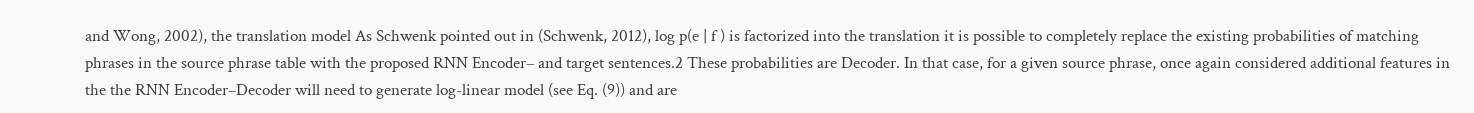and Wong, 2002), the translation model As Schwenk pointed out in (Schwenk, 2012), log p(e | f ) is factorized into the translation it is possible to completely replace the existing probabilities of matching phrases in the source phrase table with the proposed RNN Encoder– and target sentences.2 These probabilities are Decoder. In that case, for a given source phrase, once again considered additional features in the the RNN Encoder–Decoder will need to generate log-linear model (see Eq. (9)) and are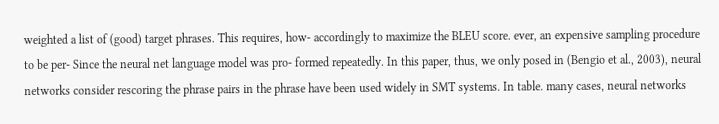weighted a list of (good) target phrases. This requires, how- accordingly to maximize the BLEU score. ever, an expensive sampling procedure to be per- Since the neural net language model was pro- formed repeatedly. In this paper, thus, we only posed in (Bengio et al., 2003), neural networks consider rescoring the phrase pairs in the phrase have been used widely in SMT systems. In table. many cases, neural networks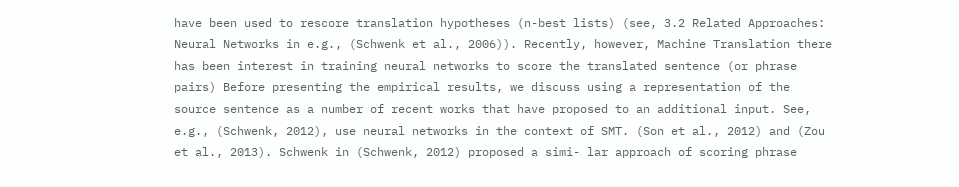have been used to rescore translation hypotheses (n-best lists) (see, 3.2 Related Approaches: Neural Networks in e.g., (Schwenk et al., 2006)). Recently, however, Machine Translation there has been interest in training neural networks to score the translated sentence (or phrase pairs) Before presenting the empirical results, we discuss using a representation of the source sentence as a number of recent works that have proposed to an additional input. See, e.g., (Schwenk, 2012), use neural networks in the context of SMT. (Son et al., 2012) and (Zou et al., 2013). Schwenk in (Schwenk, 2012) proposed a simi- lar approach of scoring phrase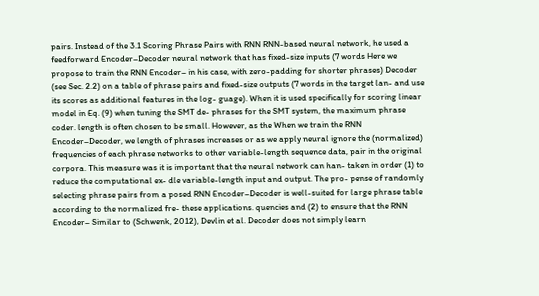pairs. Instead of the 3.1 Scoring Phrase Pairs with RNN RNN-based neural network, he used a feedforward Encoder–Decoder neural network that has fixed-size inputs (7 words Here we propose to train the RNN Encoder– in his case, with zero-padding for shorter phrases) Decoder (see Sec. 2.2) on a table of phrase pairs and fixed-size outputs (7 words in the target lan- and use its scores as additional features in the log- guage). When it is used specifically for scoring linear model in Eq. (9) when tuning the SMT de- phrases for the SMT system, the maximum phrase coder. length is often chosen to be small. However, as the When we train the RNN Encoder–Decoder, we length of phrases increases or as we apply neural ignore the (normalized) frequencies of each phrase networks to other variable-length sequence data, pair in the original corpora. This measure was it is important that the neural network can han- taken in order (1) to reduce the computational ex- dle variable-length input and output. The pro- pense of randomly selecting phrase pairs from a posed RNN Encoder–Decoder is well-suited for large phrase table according to the normalized fre- these applications. quencies and (2) to ensure that the RNN Encoder– Similar to (Schwenk, 2012), Devlin et al. Decoder does not simply learn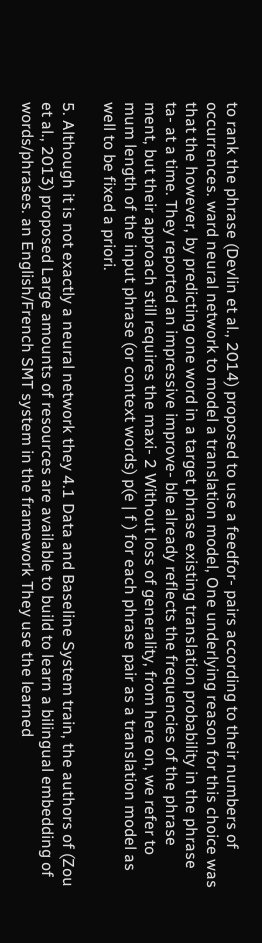to rank the phrase (Devlin et al., 2014) proposed to use a feedfor- pairs according to their numbers of occurrences. ward neural network to model a translation model, One underlying reason for this choice was that the however, by predicting one word in a target phrase existing translation probability in the phrase ta- at a time. They reported an impressive improve- ble already reflects the frequencies of the phrase ment, but their approach still requires the maxi- 2 Without loss of generality, from here on, we refer to mum length of the input phrase (or context words) p(e | f ) for each phrase pair as a translation model as well to be fixed a priori.

5. Although it is not exactly a neural network they 4.1 Data and Baseline System train, the authors of (Zou et al., 2013) proposed Large amounts of resources are available to build to learn a bilingual embedding of words/phrases. an English/French SMT system in the framework They use the learned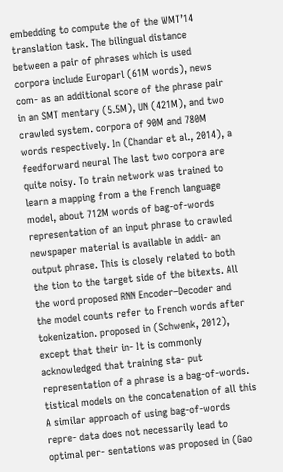embedding to compute the of the WMT’14 translation task. The bilingual distance between a pair of phrases which is used corpora include Europarl (61M words), news com- as an additional score of the phrase pair in an SMT mentary (5.5M), UN (421M), and two crawled system. corpora of 90M and 780M words respectively. In (Chandar et al., 2014), a feedforward neural The last two corpora are quite noisy. To train network was trained to learn a mapping from a the French language model, about 712M words of bag-of-words representation of an input phrase to crawled newspaper material is available in addi- an output phrase. This is closely related to both the tion to the target side of the bitexts. All the word proposed RNN Encoder–Decoder and the model counts refer to French words after tokenization. proposed in (Schwenk, 2012), except that their in- It is commonly acknowledged that training sta- put representation of a phrase is a bag-of-words. tistical models on the concatenation of all this A similar approach of using bag-of-words repre- data does not necessarily lead to optimal per- sentations was proposed in (Gao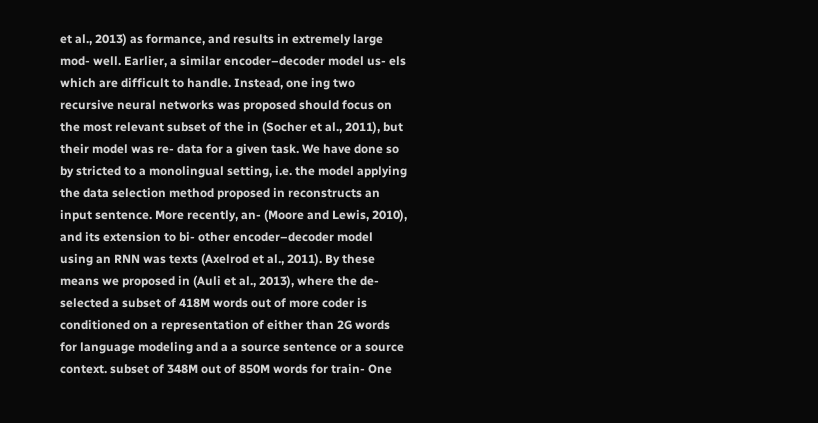et al., 2013) as formance, and results in extremely large mod- well. Earlier, a similar encoder–decoder model us- els which are difficult to handle. Instead, one ing two recursive neural networks was proposed should focus on the most relevant subset of the in (Socher et al., 2011), but their model was re- data for a given task. We have done so by stricted to a monolingual setting, i.e. the model applying the data selection method proposed in reconstructs an input sentence. More recently, an- (Moore and Lewis, 2010), and its extension to bi- other encoder–decoder model using an RNN was texts (Axelrod et al., 2011). By these means we proposed in (Auli et al., 2013), where the de- selected a subset of 418M words out of more coder is conditioned on a representation of either than 2G words for language modeling and a a source sentence or a source context. subset of 348M out of 850M words for train- One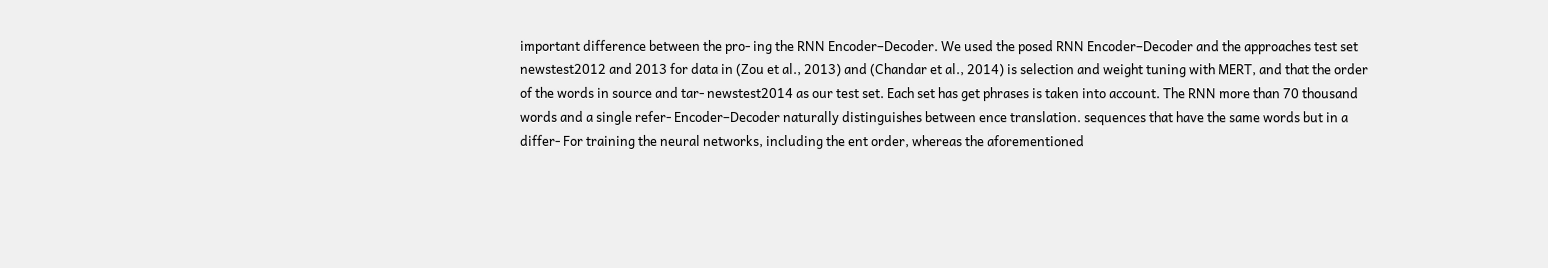important difference between the pro- ing the RNN Encoder–Decoder. We used the posed RNN Encoder–Decoder and the approaches test set newstest2012 and 2013 for data in (Zou et al., 2013) and (Chandar et al., 2014) is selection and weight tuning with MERT, and that the order of the words in source and tar- newstest2014 as our test set. Each set has get phrases is taken into account. The RNN more than 70 thousand words and a single refer- Encoder–Decoder naturally distinguishes between ence translation. sequences that have the same words but in a differ- For training the neural networks, including the ent order, whereas the aforementioned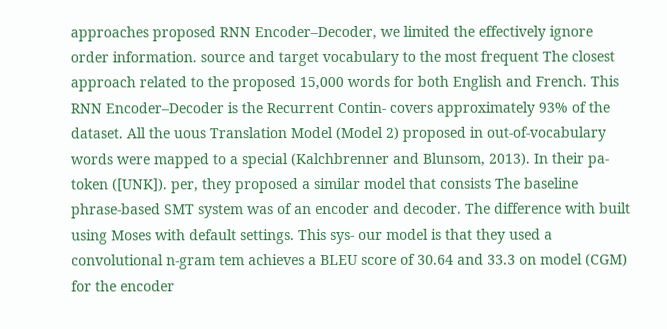approaches proposed RNN Encoder–Decoder, we limited the effectively ignore order information. source and target vocabulary to the most frequent The closest approach related to the proposed 15,000 words for both English and French. This RNN Encoder–Decoder is the Recurrent Contin- covers approximately 93% of the dataset. All the uous Translation Model (Model 2) proposed in out-of-vocabulary words were mapped to a special (Kalchbrenner and Blunsom, 2013). In their pa- token ([UNK]). per, they proposed a similar model that consists The baseline phrase-based SMT system was of an encoder and decoder. The difference with built using Moses with default settings. This sys- our model is that they used a convolutional n-gram tem achieves a BLEU score of 30.64 and 33.3 on model (CGM) for the encoder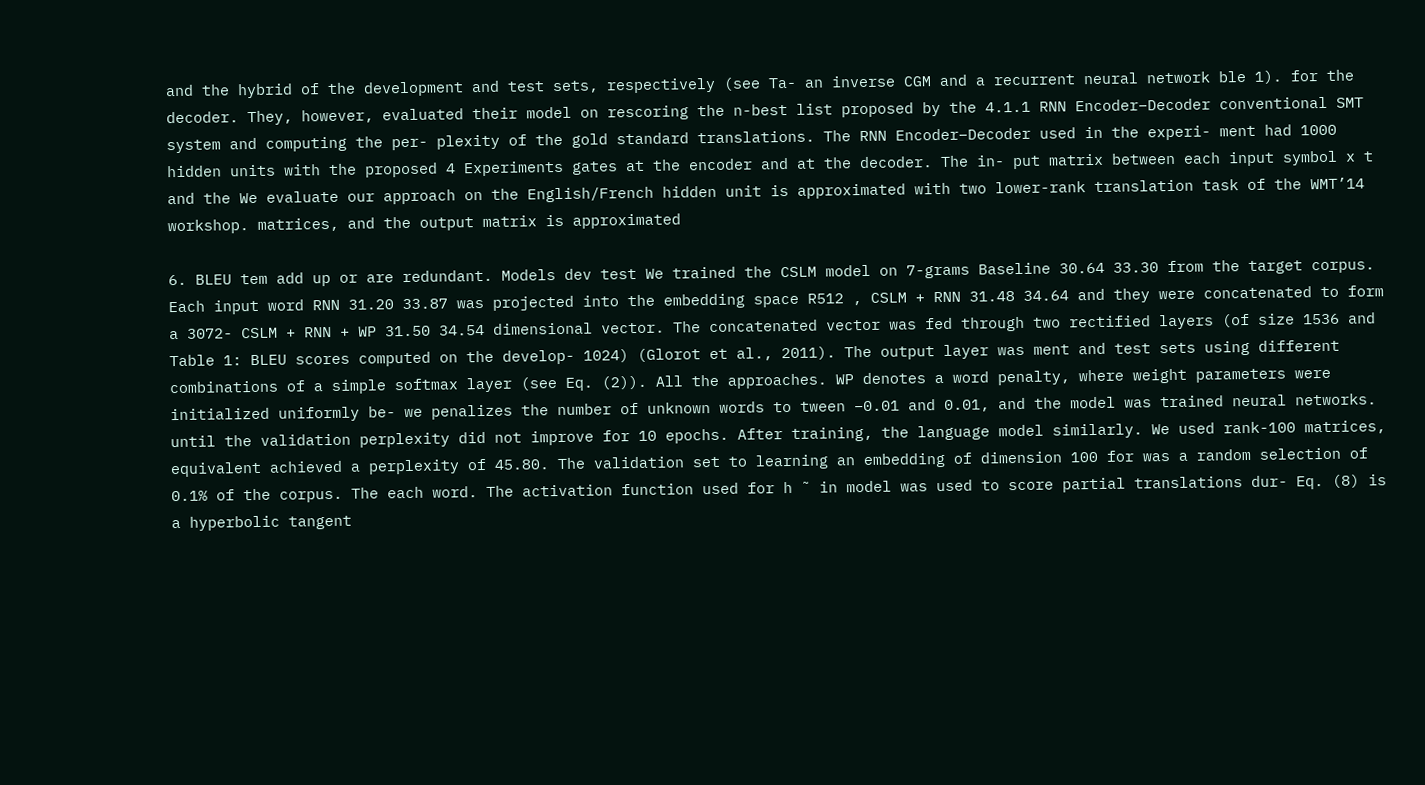and the hybrid of the development and test sets, respectively (see Ta- an inverse CGM and a recurrent neural network ble 1). for the decoder. They, however, evaluated their model on rescoring the n-best list proposed by the 4.1.1 RNN Encoder–Decoder conventional SMT system and computing the per- plexity of the gold standard translations. The RNN Encoder–Decoder used in the experi- ment had 1000 hidden units with the proposed 4 Experiments gates at the encoder and at the decoder. The in- put matrix between each input symbol x t and the We evaluate our approach on the English/French hidden unit is approximated with two lower-rank translation task of the WMT’14 workshop. matrices, and the output matrix is approximated

6. BLEU tem add up or are redundant. Models dev test We trained the CSLM model on 7-grams Baseline 30.64 33.30 from the target corpus. Each input word RNN 31.20 33.87 was projected into the embedding space R512 , CSLM + RNN 31.48 34.64 and they were concatenated to form a 3072- CSLM + RNN + WP 31.50 34.54 dimensional vector. The concatenated vector was fed through two rectified layers (of size 1536 and Table 1: BLEU scores computed on the develop- 1024) (Glorot et al., 2011). The output layer was ment and test sets using different combinations of a simple softmax layer (see Eq. (2)). All the approaches. WP denotes a word penalty, where weight parameters were initialized uniformly be- we penalizes the number of unknown words to tween −0.01 and 0.01, and the model was trained neural networks. until the validation perplexity did not improve for 10 epochs. After training, the language model similarly. We used rank-100 matrices, equivalent achieved a perplexity of 45.80. The validation set to learning an embedding of dimension 100 for was a random selection of 0.1% of the corpus. The each word. The activation function used for h ˜ in model was used to score partial translations dur- Eq. (8) is a hyperbolic tangent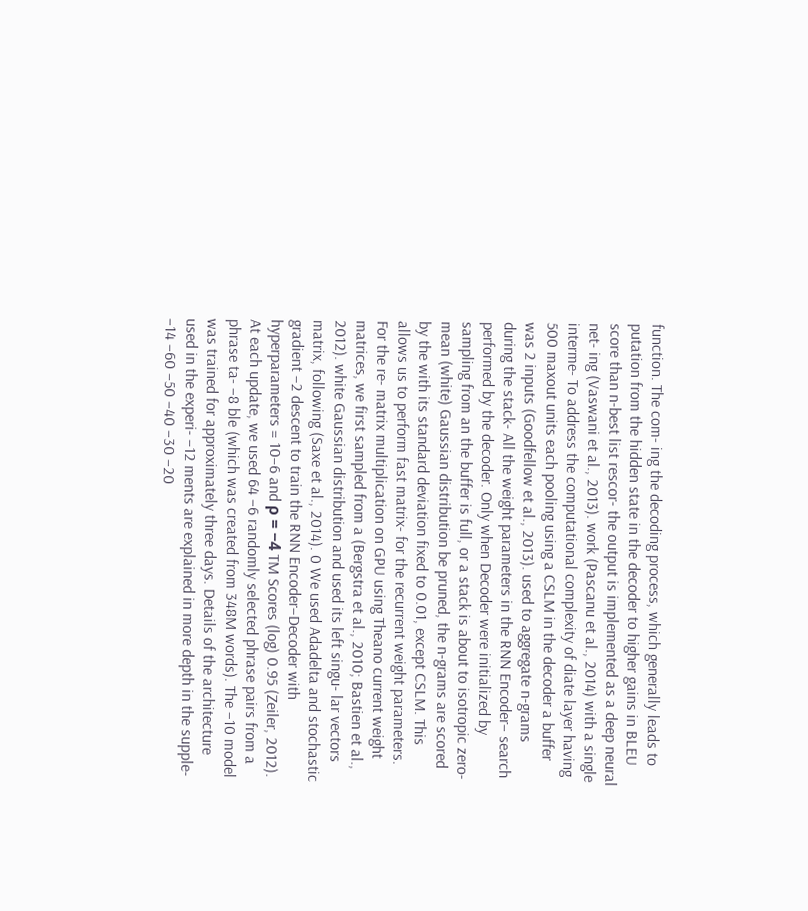function. The com- ing the decoding process, which generally leads to putation from the hidden state in the decoder to higher gains in BLEU score than n-best list rescor- the output is implemented as a deep neural net- ing (Vaswani et al., 2013). work (Pascanu et al., 2014) with a single interme- To address the computational complexity of diate layer having 500 maxout units each pooling using a CSLM in the decoder a buffer was 2 inputs (Goodfellow et al., 2013). used to aggregate n-grams during the stack- All the weight parameters in the RNN Encoder– search performed by the decoder. Only when Decoder were initialized by sampling from an the buffer is full, or a stack is about to isotropic zero-mean (white) Gaussian distribution be pruned, the n-grams are scored by the with its standard deviation fixed to 0.01, except CSLM. This allows us to perform fast matrix- for the recurrent weight parameters. For the re- matrix multiplication on GPU using Theano current weight matrices, we first sampled from a (Bergstra et al., 2010; Bastien et al., 2012). white Gaussian distribution and used its left singu- lar vectors matrix, following (Saxe et al., 2014). 0 We used Adadelta and stochastic gradient −2 descent to train the RNN Encoder–Decoder with hyperparameters = 10−6 and ρ = −4 TM Scores (log) 0.95 (Zeiler, 2012). At each update, we used 64 −6 randomly selected phrase pairs from a phrase ta- −8 ble (which was created from 348M words). The −10 model was trained for approximately three days. Details of the architecture used in the experi- −12 ments are explained in more depth in the supple- −14 −60 −50 −40 −30 −20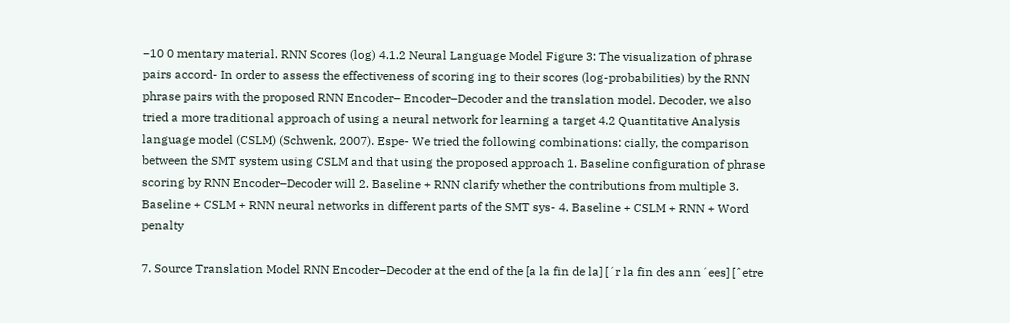−10 0 mentary material. RNN Scores (log) 4.1.2 Neural Language Model Figure 3: The visualization of phrase pairs accord- In order to assess the effectiveness of scoring ing to their scores (log-probabilities) by the RNN phrase pairs with the proposed RNN Encoder– Encoder–Decoder and the translation model. Decoder, we also tried a more traditional approach of using a neural network for learning a target 4.2 Quantitative Analysis language model (CSLM) (Schwenk, 2007). Espe- We tried the following combinations: cially, the comparison between the SMT system using CSLM and that using the proposed approach 1. Baseline configuration of phrase scoring by RNN Encoder–Decoder will 2. Baseline + RNN clarify whether the contributions from multiple 3. Baseline + CSLM + RNN neural networks in different parts of the SMT sys- 4. Baseline + CSLM + RNN + Word penalty

7. Source Translation Model RNN Encoder–Decoder at the end of the [a la fin de la] [´r la fin des ann´ees] [ˆetre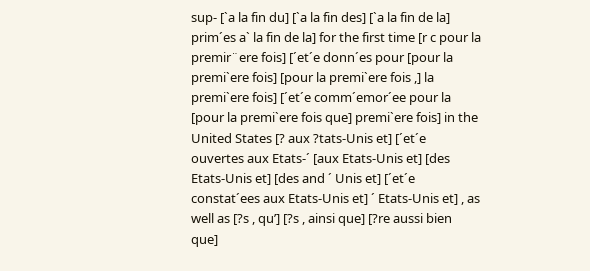sup- [`a la fin du] [`a la fin des] [`a la fin de la] prim´es a` la fin de la] for the first time [r c pour la premir¨ere fois] [´et´e donn´es pour [pour la premi`ere fois] [pour la premi`ere fois ,] la premi`ere fois] [´et´e comm´emor´ee pour la [pour la premi`ere fois que] premi`ere fois] in the United States [? aux ?tats-Unis et] [´et´e ouvertes aux Etats-´ [aux Etats-Unis et] [des Etats-Unis et] [des and ´ Unis et] [´et´e constat´ees aux Etats-Unis et] ´ Etats-Unis et] , as well as [?s , qu’] [?s , ainsi que] [?re aussi bien que]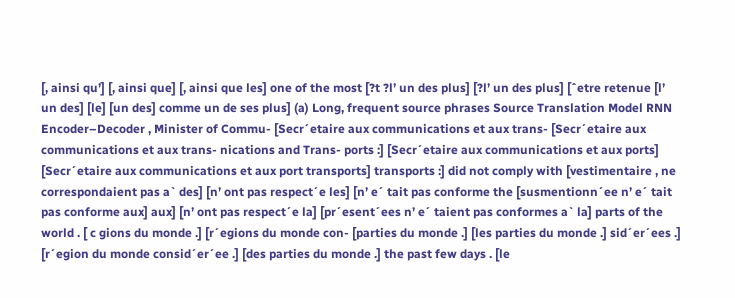[, ainsi qu’] [, ainsi que] [, ainsi que les] one of the most [?t ?l’ un des plus] [?l’ un des plus] [ˆetre retenue [l’ un des] [le] [un des] comme un de ses plus] (a) Long, frequent source phrases Source Translation Model RNN Encoder–Decoder , Minister of Commu- [Secr´etaire aux communications et aux trans- [Secr´etaire aux communications et aux trans- nications and Trans- ports :] [Secr´etaire aux communications et aux ports] [Secr´etaire aux communications et aux port transports] transports :] did not comply with [vestimentaire , ne correspondaient pas a` des] [n’ ont pas respect´e les] [n’ e´ tait pas conforme the [susmentionn´ee n’ e´ tait pas conforme aux] aux] [n’ ont pas respect´e la] [pr´esent´ees n’ e´ taient pas conformes a` la] parts of the world . [ c gions du monde .] [r´egions du monde con- [parties du monde .] [les parties du monde .] sid´er´ees .] [r´egion du monde consid´er´ee .] [des parties du monde .] the past few days . [le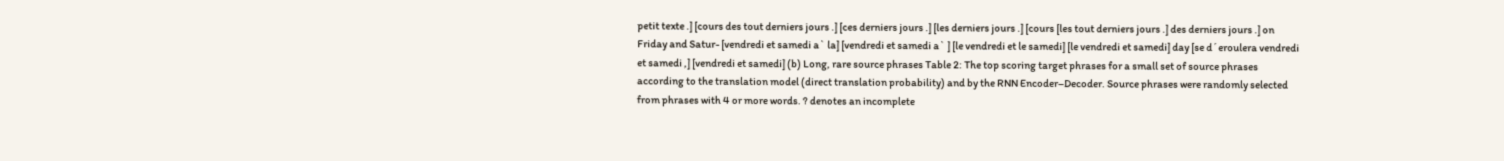petit texte .] [cours des tout derniers jours .] [ces derniers jours .] [les derniers jours .] [cours [les tout derniers jours .] des derniers jours .] on Friday and Satur- [vendredi et samedi a` la] [vendredi et samedi a` ] [le vendredi et le samedi] [le vendredi et samedi] day [se d´eroulera vendredi et samedi ,] [vendredi et samedi] (b) Long, rare source phrases Table 2: The top scoring target phrases for a small set of source phrases according to the translation model (direct translation probability) and by the RNN Encoder–Decoder. Source phrases were randomly selected from phrases with 4 or more words. ? denotes an incomplete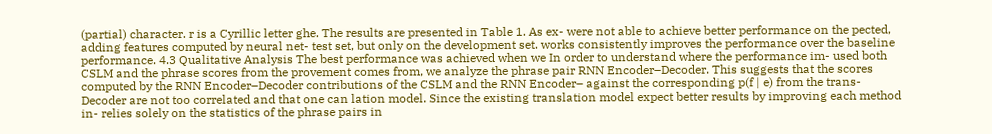(partial) character. r is a Cyrillic letter ghe. The results are presented in Table 1. As ex- were not able to achieve better performance on the pected, adding features computed by neural net- test set, but only on the development set. works consistently improves the performance over the baseline performance. 4.3 Qualitative Analysis The best performance was achieved when we In order to understand where the performance im- used both CSLM and the phrase scores from the provement comes from, we analyze the phrase pair RNN Encoder–Decoder. This suggests that the scores computed by the RNN Encoder–Decoder contributions of the CSLM and the RNN Encoder– against the corresponding p(f | e) from the trans- Decoder are not too correlated and that one can lation model. Since the existing translation model expect better results by improving each method in- relies solely on the statistics of the phrase pairs in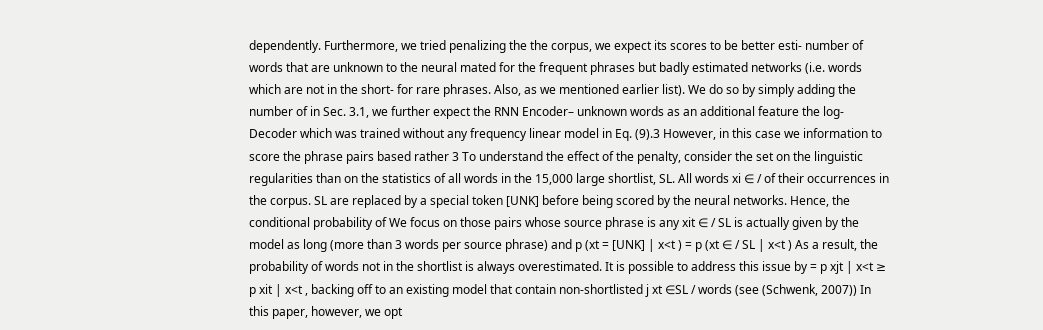dependently. Furthermore, we tried penalizing the the corpus, we expect its scores to be better esti- number of words that are unknown to the neural mated for the frequent phrases but badly estimated networks (i.e. words which are not in the short- for rare phrases. Also, as we mentioned earlier list). We do so by simply adding the number of in Sec. 3.1, we further expect the RNN Encoder– unknown words as an additional feature the log- Decoder which was trained without any frequency linear model in Eq. (9).3 However, in this case we information to score the phrase pairs based rather 3 To understand the effect of the penalty, consider the set on the linguistic regularities than on the statistics of all words in the 15,000 large shortlist, SL. All words xi ∈ / of their occurrences in the corpus. SL are replaced by a special token [UNK] before being scored by the neural networks. Hence, the conditional probability of We focus on those pairs whose source phrase is any xit ∈ / SL is actually given by the model as long (more than 3 words per source phrase) and p (xt = [UNK] | x<t ) = p (xt ∈ / SL | x<t ) As a result, the probability of words not in the shortlist is always overestimated. It is possible to address this issue by = p xjt | x<t ≥ p xit | x<t , backing off to an existing model that contain non-shortlisted j xt ∈SL / words (see (Schwenk, 2007)) In this paper, however, we opt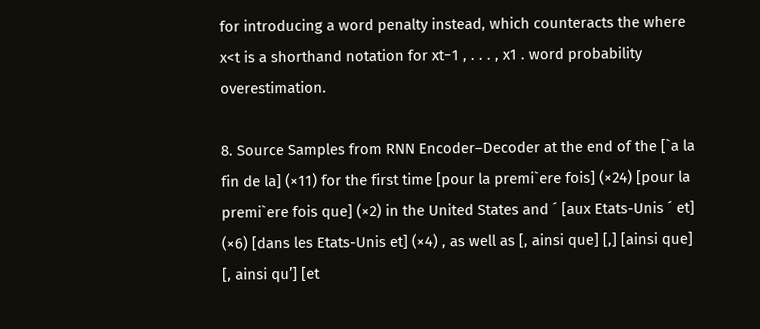for introducing a word penalty instead, which counteracts the where x<t is a shorthand notation for xt−1 , . . . , x1 . word probability overestimation.

8. Source Samples from RNN Encoder–Decoder at the end of the [`a la fin de la] (×11) for the first time [pour la premi`ere fois] (×24) [pour la premi`ere fois que] (×2) in the United States and ´ [aux Etats-Unis ´ et] (×6) [dans les Etats-Unis et] (×4) , as well as [, ainsi que] [,] [ainsi que] [, ainsi qu’] [et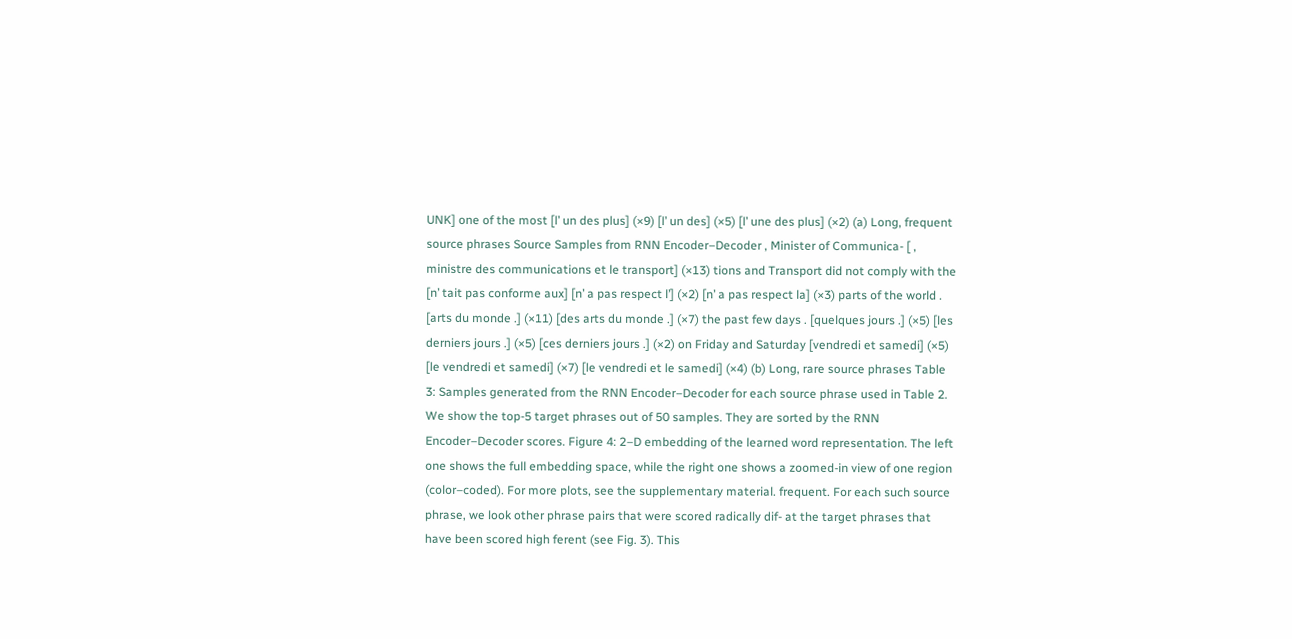UNK] one of the most [l’ un des plus] (×9) [l’ un des] (×5) [l’ une des plus] (×2) (a) Long, frequent source phrases Source Samples from RNN Encoder–Decoder , Minister of Communica- [ , ministre des communications et le transport] (×13) tions and Transport did not comply with the [n’ tait pas conforme aux] [n’ a pas respect l’] (×2) [n’ a pas respect la] (×3) parts of the world . [arts du monde .] (×11) [des arts du monde .] (×7) the past few days . [quelques jours .] (×5) [les derniers jours .] (×5) [ces derniers jours .] (×2) on Friday and Saturday [vendredi et samedi] (×5) [le vendredi et samedi] (×7) [le vendredi et le samedi] (×4) (b) Long, rare source phrases Table 3: Samples generated from the RNN Encoder–Decoder for each source phrase used in Table 2. We show the top-5 target phrases out of 50 samples. They are sorted by the RNN Encoder–Decoder scores. Figure 4: 2–D embedding of the learned word representation. The left one shows the full embedding space, while the right one shows a zoomed-in view of one region (color–coded). For more plots, see the supplementary material. frequent. For each such source phrase, we look other phrase pairs that were scored radically dif- at the target phrases that have been scored high ferent (see Fig. 3). This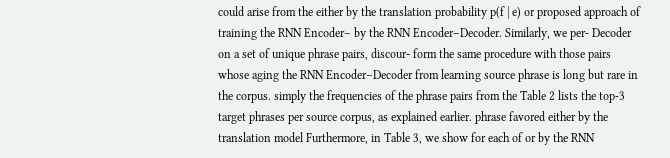could arise from the either by the translation probability p(f | e) or proposed approach of training the RNN Encoder– by the RNN Encoder–Decoder. Similarly, we per- Decoder on a set of unique phrase pairs, discour- form the same procedure with those pairs whose aging the RNN Encoder–Decoder from learning source phrase is long but rare in the corpus. simply the frequencies of the phrase pairs from the Table 2 lists the top-3 target phrases per source corpus, as explained earlier. phrase favored either by the translation model Furthermore, in Table 3, we show for each of or by the RNN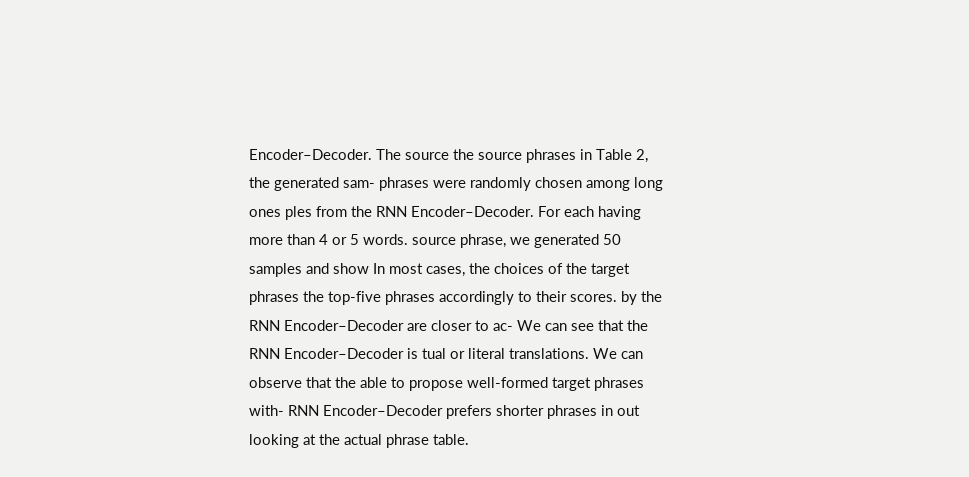Encoder–Decoder. The source the source phrases in Table 2, the generated sam- phrases were randomly chosen among long ones ples from the RNN Encoder–Decoder. For each having more than 4 or 5 words. source phrase, we generated 50 samples and show In most cases, the choices of the target phrases the top-five phrases accordingly to their scores. by the RNN Encoder–Decoder are closer to ac- We can see that the RNN Encoder–Decoder is tual or literal translations. We can observe that the able to propose well-formed target phrases with- RNN Encoder–Decoder prefers shorter phrases in out looking at the actual phrase table.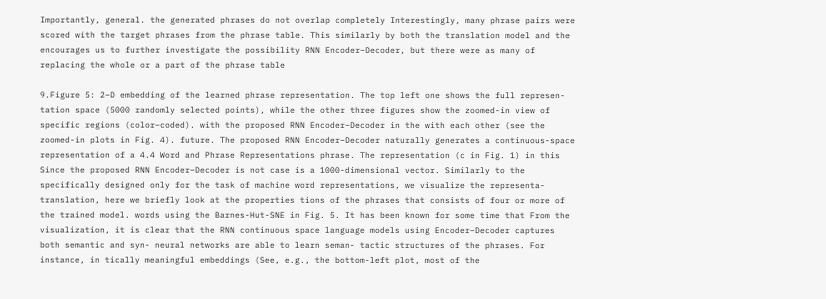Importantly, general. the generated phrases do not overlap completely Interestingly, many phrase pairs were scored with the target phrases from the phrase table. This similarly by both the translation model and the encourages us to further investigate the possibility RNN Encoder–Decoder, but there were as many of replacing the whole or a part of the phrase table

9.Figure 5: 2–D embedding of the learned phrase representation. The top left one shows the full represen- tation space (5000 randomly selected points), while the other three figures show the zoomed-in view of specific regions (color–coded). with the proposed RNN Encoder–Decoder in the with each other (see the zoomed-in plots in Fig. 4). future. The proposed RNN Encoder–Decoder naturally generates a continuous-space representation of a 4.4 Word and Phrase Representations phrase. The representation (c in Fig. 1) in this Since the proposed RNN Encoder–Decoder is not case is a 1000-dimensional vector. Similarly to the specifically designed only for the task of machine word representations, we visualize the representa- translation, here we briefly look at the properties tions of the phrases that consists of four or more of the trained model. words using the Barnes-Hut-SNE in Fig. 5. It has been known for some time that From the visualization, it is clear that the RNN continuous space language models using Encoder–Decoder captures both semantic and syn- neural networks are able to learn seman- tactic structures of the phrases. For instance, in tically meaningful embeddings (See, e.g., the bottom-left plot, most of the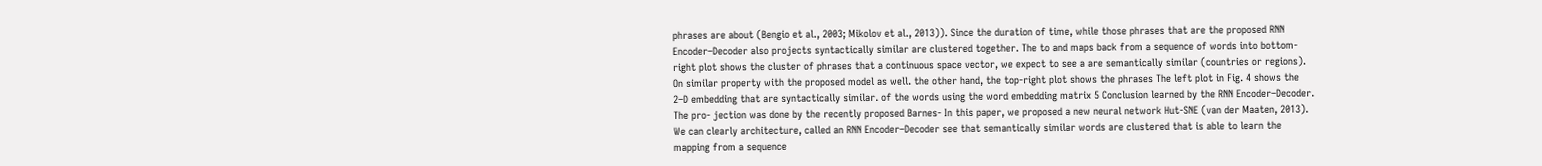phrases are about (Bengio et al., 2003; Mikolov et al., 2013)). Since the duration of time, while those phrases that are the proposed RNN Encoder–Decoder also projects syntactically similar are clustered together. The to and maps back from a sequence of words into bottom-right plot shows the cluster of phrases that a continuous space vector, we expect to see a are semantically similar (countries or regions). On similar property with the proposed model as well. the other hand, the top-right plot shows the phrases The left plot in Fig. 4 shows the 2–D embedding that are syntactically similar. of the words using the word embedding matrix 5 Conclusion learned by the RNN Encoder–Decoder. The pro- jection was done by the recently proposed Barnes- In this paper, we proposed a new neural network Hut-SNE (van der Maaten, 2013). We can clearly architecture, called an RNN Encoder–Decoder see that semantically similar words are clustered that is able to learn the mapping from a sequence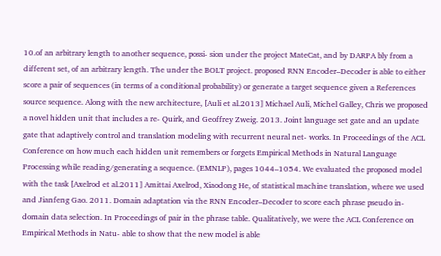10.of an arbitrary length to another sequence, possi- sion under the project MateCat, and by DARPA bly from a different set, of an arbitrary length. The under the BOLT project. proposed RNN Encoder–Decoder is able to either score a pair of sequences (in terms of a conditional probability) or generate a target sequence given a References source sequence. Along with the new architecture, [Auli et al.2013] Michael Auli, Michel Galley, Chris we proposed a novel hidden unit that includes a re- Quirk, and Geoffrey Zweig. 2013. Joint language set gate and an update gate that adaptively control and translation modeling with recurrent neural net- works. In Proceedings of the ACL Conference on how much each hidden unit remembers or forgets Empirical Methods in Natural Language Processing while reading/generating a sequence. (EMNLP), pages 1044–1054. We evaluated the proposed model with the task [Axelrod et al.2011] Amittai Axelrod, Xiaodong He, of statistical machine translation, where we used and Jianfeng Gao. 2011. Domain adaptation via the RNN Encoder–Decoder to score each phrase pseudo in-domain data selection. In Proceedings of pair in the phrase table. Qualitatively, we were the ACL Conference on Empirical Methods in Natu- able to show that the new model is able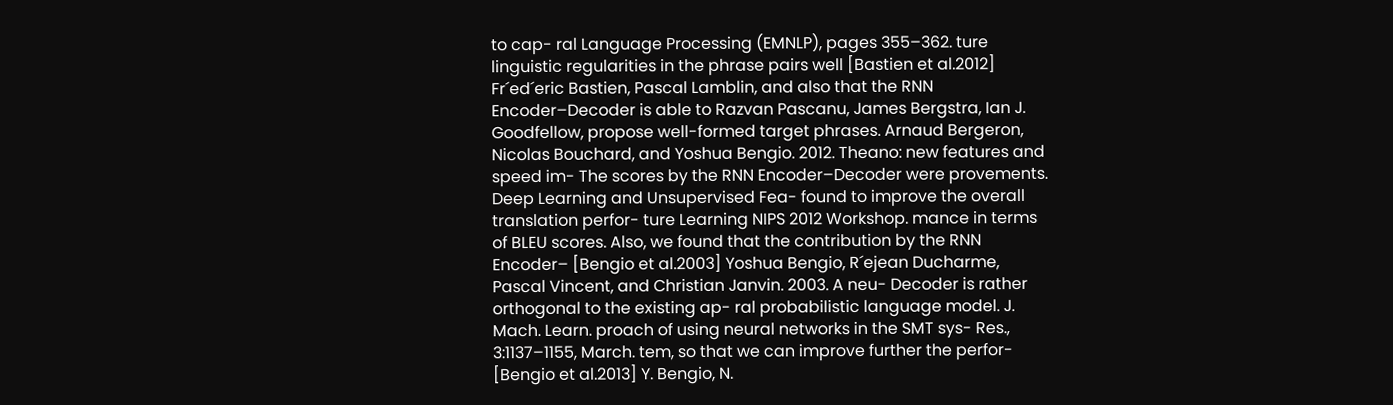to cap- ral Language Processing (EMNLP), pages 355–362. ture linguistic regularities in the phrase pairs well [Bastien et al.2012] Fr´ed´eric Bastien, Pascal Lamblin, and also that the RNN Encoder–Decoder is able to Razvan Pascanu, James Bergstra, Ian J. Goodfellow, propose well-formed target phrases. Arnaud Bergeron, Nicolas Bouchard, and Yoshua Bengio. 2012. Theano: new features and speed im- The scores by the RNN Encoder–Decoder were provements. Deep Learning and Unsupervised Fea- found to improve the overall translation perfor- ture Learning NIPS 2012 Workshop. mance in terms of BLEU scores. Also, we found that the contribution by the RNN Encoder– [Bengio et al.2003] Yoshua Bengio, R´ejean Ducharme, Pascal Vincent, and Christian Janvin. 2003. A neu- Decoder is rather orthogonal to the existing ap- ral probabilistic language model. J. Mach. Learn. proach of using neural networks in the SMT sys- Res., 3:1137–1155, March. tem, so that we can improve further the perfor- [Bengio et al.2013] Y. Bengio, N.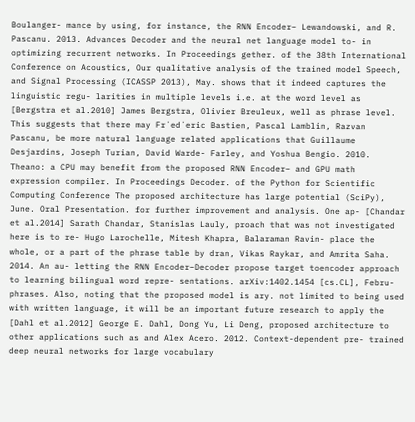Boulanger- mance by using, for instance, the RNN Encoder– Lewandowski, and R. Pascanu. 2013. Advances Decoder and the neural net language model to- in optimizing recurrent networks. In Proceedings gether. of the 38th International Conference on Acoustics, Our qualitative analysis of the trained model Speech, and Signal Processing (ICASSP 2013), May. shows that it indeed captures the linguistic regu- larities in multiple levels i.e. at the word level as [Bergstra et al.2010] James Bergstra, Olivier Breuleux, well as phrase level. This suggests that there may Fr´ed´eric Bastien, Pascal Lamblin, Razvan Pascanu, be more natural language related applications that Guillaume Desjardins, Joseph Turian, David Warde- Farley, and Yoshua Bengio. 2010. Theano: a CPU may benefit from the proposed RNN Encoder– and GPU math expression compiler. In Proceedings Decoder. of the Python for Scientific Computing Conference The proposed architecture has large potential (SciPy), June. Oral Presentation. for further improvement and analysis. One ap- [Chandar et al.2014] Sarath Chandar, Stanislas Lauly, proach that was not investigated here is to re- Hugo Larochelle, Mitesh Khapra, Balaraman Ravin- place the whole, or a part of the phrase table by dran, Vikas Raykar, and Amrita Saha. 2014. An au- letting the RNN Encoder–Decoder propose target toencoder approach to learning bilingual word repre- sentations. arXiv:1402.1454 [cs.CL], Febru- phrases. Also, noting that the proposed model is ary. not limited to being used with written language, it will be an important future research to apply the [Dahl et al.2012] George E. Dahl, Dong Yu, Li Deng, proposed architecture to other applications such as and Alex Acero. 2012. Context-dependent pre- trained deep neural networks for large vocabulary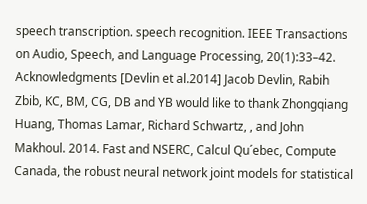speech transcription. speech recognition. IEEE Transactions on Audio, Speech, and Language Processing, 20(1):33–42. Acknowledgments [Devlin et al.2014] Jacob Devlin, Rabih Zbib, KC, BM, CG, DB and YB would like to thank Zhongqiang Huang, Thomas Lamar, Richard Schwartz, , and John Makhoul. 2014. Fast and NSERC, Calcul Qu´ebec, Compute Canada, the robust neural network joint models for statistical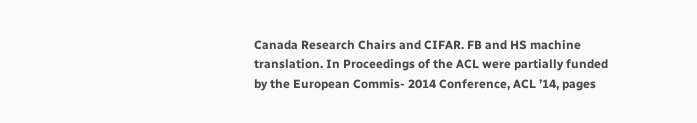Canada Research Chairs and CIFAR. FB and HS machine translation. In Proceedings of the ACL were partially funded by the European Commis- 2014 Conference, ACL ’14, pages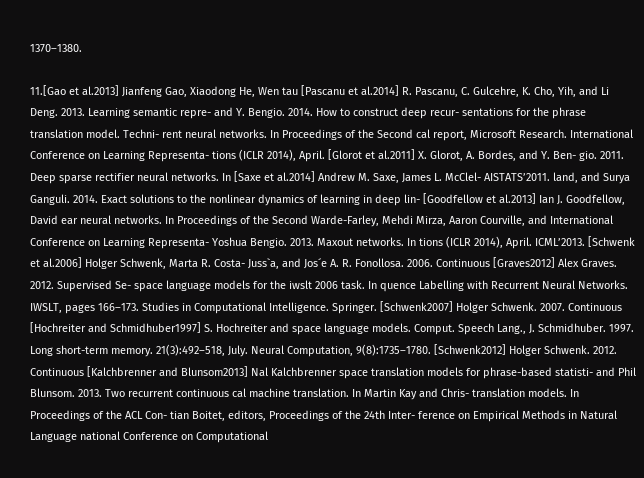1370–1380.

11.[Gao et al.2013] Jianfeng Gao, Xiaodong He, Wen tau [Pascanu et al.2014] R. Pascanu, C. Gulcehre, K. Cho, Yih, and Li Deng. 2013. Learning semantic repre- and Y. Bengio. 2014. How to construct deep recur- sentations for the phrase translation model. Techni- rent neural networks. In Proceedings of the Second cal report, Microsoft Research. International Conference on Learning Representa- tions (ICLR 2014), April. [Glorot et al.2011] X. Glorot, A. Bordes, and Y. Ben- gio. 2011. Deep sparse rectifier neural networks. In [Saxe et al.2014] Andrew M. Saxe, James L. McClel- AISTATS’2011. land, and Surya Ganguli. 2014. Exact solutions to the nonlinear dynamics of learning in deep lin- [Goodfellow et al.2013] Ian J. Goodfellow, David ear neural networks. In Proceedings of the Second Warde-Farley, Mehdi Mirza, Aaron Courville, and International Conference on Learning Representa- Yoshua Bengio. 2013. Maxout networks. In tions (ICLR 2014), April. ICML’2013. [Schwenk et al.2006] Holger Schwenk, Marta R. Costa- Juss`a, and Jos´e A. R. Fonollosa. 2006. Continuous [Graves2012] Alex Graves. 2012. Supervised Se- space language models for the iwslt 2006 task. In quence Labelling with Recurrent Neural Networks. IWSLT, pages 166–173. Studies in Computational Intelligence. Springer. [Schwenk2007] Holger Schwenk. 2007. Continuous [Hochreiter and Schmidhuber1997] S. Hochreiter and space language models. Comput. Speech Lang., J. Schmidhuber. 1997. Long short-term memory. 21(3):492–518, July. Neural Computation, 9(8):1735–1780. [Schwenk2012] Holger Schwenk. 2012. Continuous [Kalchbrenner and Blunsom2013] Nal Kalchbrenner space translation models for phrase-based statisti- and Phil Blunsom. 2013. Two recurrent continuous cal machine translation. In Martin Kay and Chris- translation models. In Proceedings of the ACL Con- tian Boitet, editors, Proceedings of the 24th Inter- ference on Empirical Methods in Natural Language national Conference on Computational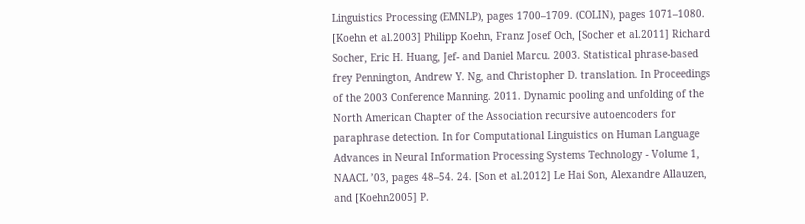Linguistics Processing (EMNLP), pages 1700–1709. (COLIN), pages 1071–1080. [Koehn et al.2003] Philipp Koehn, Franz Josef Och, [Socher et al.2011] Richard Socher, Eric H. Huang, Jef- and Daniel Marcu. 2003. Statistical phrase-based frey Pennington, Andrew Y. Ng, and Christopher D. translation. In Proceedings of the 2003 Conference Manning. 2011. Dynamic pooling and unfolding of the North American Chapter of the Association recursive autoencoders for paraphrase detection. In for Computational Linguistics on Human Language Advances in Neural Information Processing Systems Technology - Volume 1, NAACL ’03, pages 48–54. 24. [Son et al.2012] Le Hai Son, Alexandre Allauzen, and [Koehn2005] P.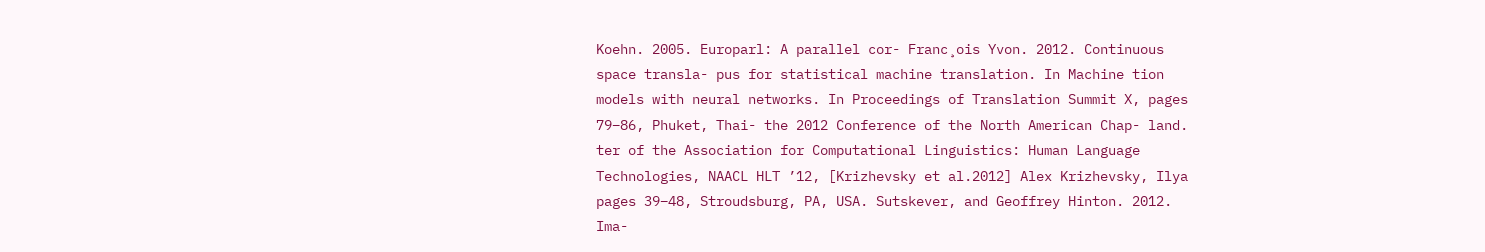Koehn. 2005. Europarl: A parallel cor- Franc¸ois Yvon. 2012. Continuous space transla- pus for statistical machine translation. In Machine tion models with neural networks. In Proceedings of Translation Summit X, pages 79–86, Phuket, Thai- the 2012 Conference of the North American Chap- land. ter of the Association for Computational Linguistics: Human Language Technologies, NAACL HLT ’12, [Krizhevsky et al.2012] Alex Krizhevsky, Ilya pages 39–48, Stroudsburg, PA, USA. Sutskever, and Geoffrey Hinton. 2012. Ima-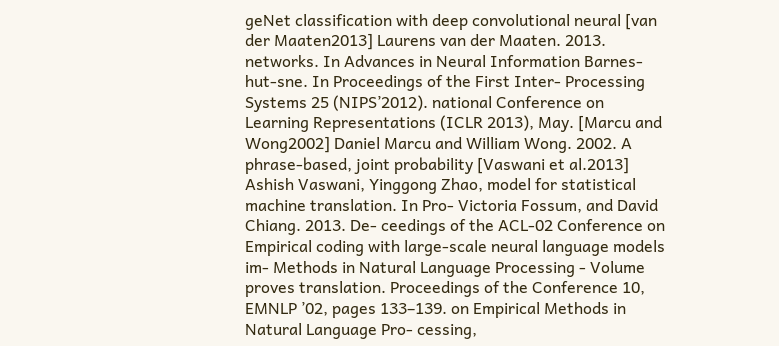geNet classification with deep convolutional neural [van der Maaten2013] Laurens van der Maaten. 2013. networks. In Advances in Neural Information Barnes-hut-sne. In Proceedings of the First Inter- Processing Systems 25 (NIPS’2012). national Conference on Learning Representations (ICLR 2013), May. [Marcu and Wong2002] Daniel Marcu and William Wong. 2002. A phrase-based, joint probability [Vaswani et al.2013] Ashish Vaswani, Yinggong Zhao, model for statistical machine translation. In Pro- Victoria Fossum, and David Chiang. 2013. De- ceedings of the ACL-02 Conference on Empirical coding with large-scale neural language models im- Methods in Natural Language Processing - Volume proves translation. Proceedings of the Conference 10, EMNLP ’02, pages 133–139. on Empirical Methods in Natural Language Pro- cessing,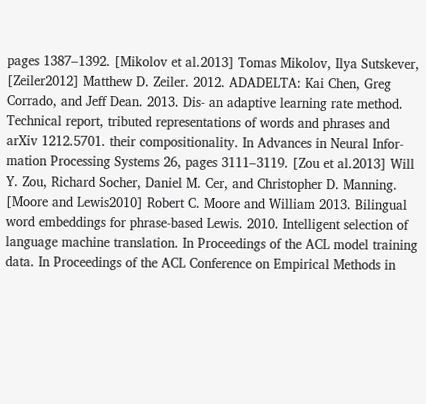pages 1387–1392. [Mikolov et al.2013] Tomas Mikolov, Ilya Sutskever, [Zeiler2012] Matthew D. Zeiler. 2012. ADADELTA: Kai Chen, Greg Corrado, and Jeff Dean. 2013. Dis- an adaptive learning rate method. Technical report, tributed representations of words and phrases and arXiv 1212.5701. their compositionality. In Advances in Neural Infor- mation Processing Systems 26, pages 3111–3119. [Zou et al.2013] Will Y. Zou, Richard Socher, Daniel M. Cer, and Christopher D. Manning. [Moore and Lewis2010] Robert C. Moore and William 2013. Bilingual word embeddings for phrase-based Lewis. 2010. Intelligent selection of language machine translation. In Proceedings of the ACL model training data. In Proceedings of the ACL Conference on Empirical Methods in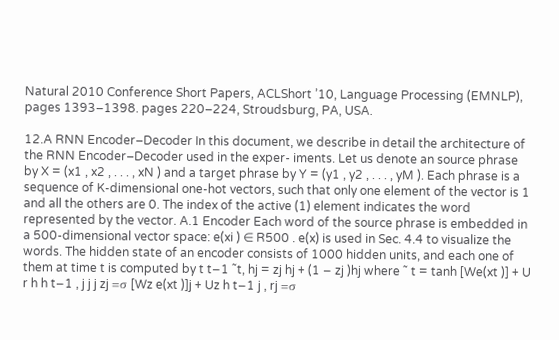Natural 2010 Conference Short Papers, ACLShort ’10, Language Processing (EMNLP), pages 1393–1398. pages 220–224, Stroudsburg, PA, USA.

12.A RNN Encoder–Decoder In this document, we describe in detail the architecture of the RNN Encoder–Decoder used in the exper- iments. Let us denote an source phrase by X = (x1 , x2 , . . . , xN ) and a target phrase by Y = (y1 , y2 , . . . , yM ). Each phrase is a sequence of K-dimensional one-hot vectors, such that only one element of the vector is 1 and all the others are 0. The index of the active (1) element indicates the word represented by the vector. A.1 Encoder Each word of the source phrase is embedded in a 500-dimensional vector space: e(xi ) ∈ R500 . e(x) is used in Sec. 4.4 to visualize the words. The hidden state of an encoder consists of 1000 hidden units, and each one of them at time t is computed by t t−1 ˜t, hj = zj hj + (1 − zj )hj where ˜ t = tanh [We(xt )] + U r h h t−1 , j j j zj =σ [Wz e(xt )]j + Uz h t−1 j , rj =σ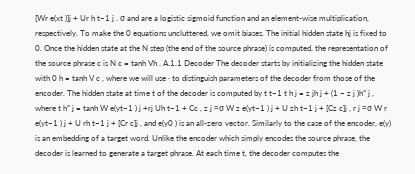[Wr e(xt )]j + Ur h t−1 j . σ and are a logistic sigmoid function and an element-wise multiplication, respectively. To make the 0 equations uncluttered, we omit biases. The initial hidden state hj is fixed to 0. Once the hidden state at the N step (the end of the source phrase) is computed, the representation of the source phrase c is N c = tanh Vh . A.1.1 Decoder The decoder starts by initializing the hidden state with 0 h = tanh V c , where we will use · to distinguish parameters of the decoder from those of the encoder. The hidden state at time t of the decoder is computed by t t−1 t h j = z jh j + (1 − z j )h˜ j , where t h˜ j = tanh W e(yt−1 ) j +rj Uh t−1 + Cc , z j =σ W z e(yt−1 ) j + U zh t−1 j + [Cz c]j , r j =σ W r e(yt−1 ) j + U rh t−1 j + [Cr c]j , and e(y0 ) is an all-zero vector. Similarly to the case of the encoder, e(y) is an embedding of a target word. Unlike the encoder which simply encodes the source phrase, the decoder is learned to generate a target phrase. At each time t, the decoder computes the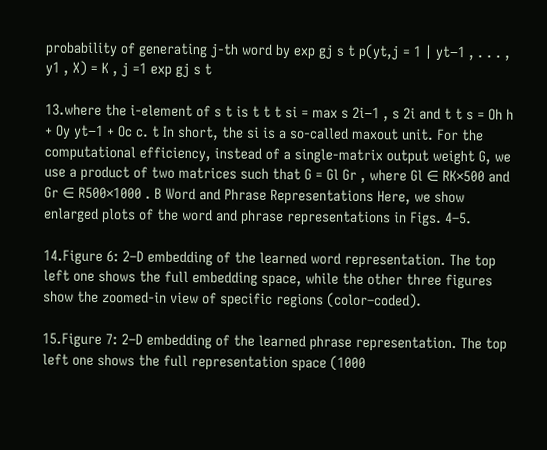probability of generating j-th word by exp gj s t p(yt,j = 1 | yt−1 , . . . , y1 , X) = K , j =1 exp gj s t

13.where the i-element of s t is t t t si = max s 2i−1 , s 2i and t t s = Oh h + Oy yt−1 + Oc c. t In short, the si is a so-called maxout unit. For the computational efficiency, instead of a single-matrix output weight G, we use a product of two matrices such that G = Gl Gr , where Gl ∈ RK×500 and Gr ∈ R500×1000 . B Word and Phrase Representations Here, we show enlarged plots of the word and phrase representations in Figs. 4–5.

14.Figure 6: 2–D embedding of the learned word representation. The top left one shows the full embedding space, while the other three figures show the zoomed-in view of specific regions (color–coded).

15.Figure 7: 2–D embedding of the learned phrase representation. The top left one shows the full representation space (1000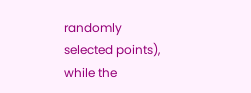randomly selected points), while the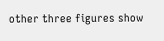other three figures show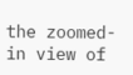the zoomed-in view of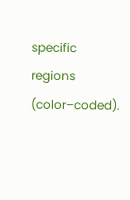specific regions (color–coded).